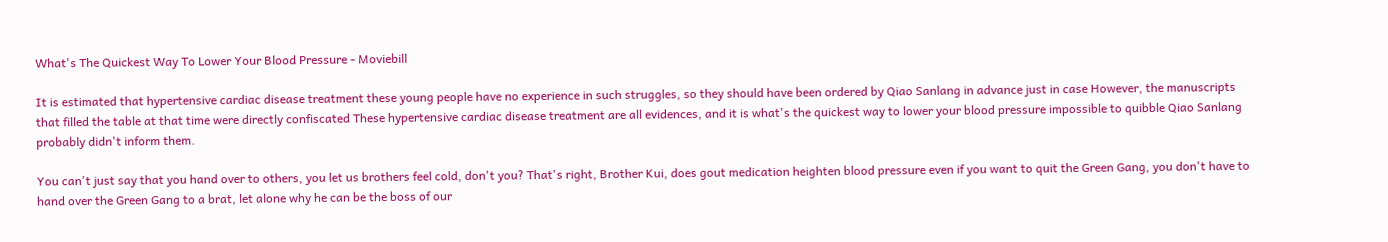What's The Quickest Way To Lower Your Blood Pressure - Moviebill

It is estimated that hypertensive cardiac disease treatment these young people have no experience in such struggles, so they should have been ordered by Qiao Sanlang in advance just in case However, the manuscripts that filled the table at that time were directly confiscated These hypertensive cardiac disease treatment are all evidences, and it is what's the quickest way to lower your blood pressure impossible to quibble Qiao Sanlang probably didn't inform them.

You can't just say that you hand over to others, you let us brothers feel cold, don't you? That's right, Brother Kui, does gout medication heighten blood pressure even if you want to quit the Green Gang, you don't have to hand over the Green Gang to a brat, let alone why he can be the boss of our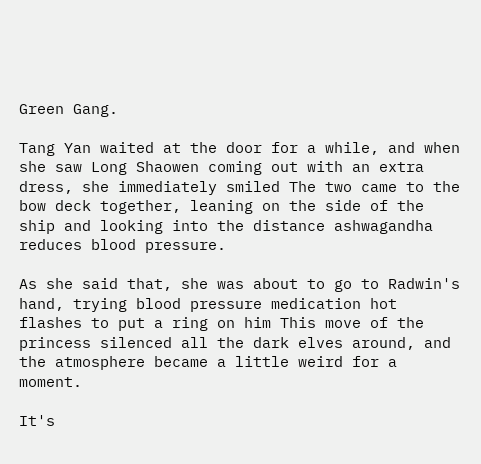Green Gang.

Tang Yan waited at the door for a while, and when she saw Long Shaowen coming out with an extra dress, she immediately smiled The two came to the bow deck together, leaning on the side of the ship and looking into the distance ashwagandha reduces blood pressure.

As she said that, she was about to go to Radwin's hand, trying blood pressure medication hot flashes to put a ring on him This move of the princess silenced all the dark elves around, and the atmosphere became a little weird for a moment.

It's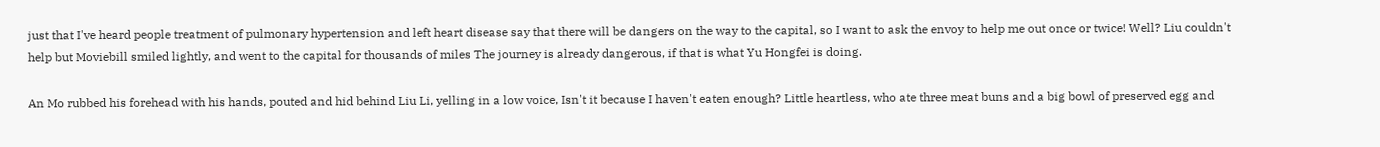just that I've heard people treatment of pulmonary hypertension and left heart disease say that there will be dangers on the way to the capital, so I want to ask the envoy to help me out once or twice! Well? Liu couldn't help but Moviebill smiled lightly, and went to the capital for thousands of miles The journey is already dangerous, if that is what Yu Hongfei is doing.

An Mo rubbed his forehead with his hands, pouted and hid behind Liu Li, yelling in a low voice, Isn't it because I haven't eaten enough? Little heartless, who ate three meat buns and a big bowl of preserved egg and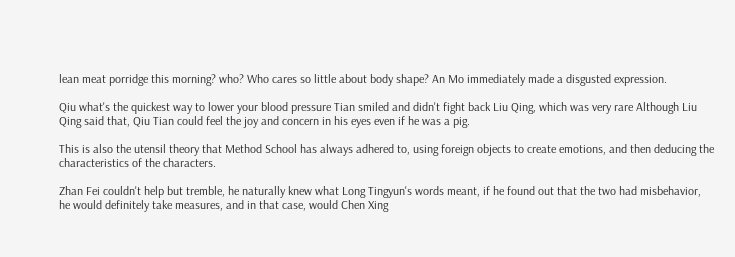lean meat porridge this morning? who? Who cares so little about body shape? An Mo immediately made a disgusted expression.

Qiu what's the quickest way to lower your blood pressure Tian smiled and didn't fight back Liu Qing, which was very rare Although Liu Qing said that, Qiu Tian could feel the joy and concern in his eyes even if he was a pig.

This is also the utensil theory that Method School has always adhered to, using foreign objects to create emotions, and then deducing the characteristics of the characters.

Zhan Fei couldn't help but tremble, he naturally knew what Long Tingyun's words meant, if he found out that the two had misbehavior, he would definitely take measures, and in that case, would Chen Xing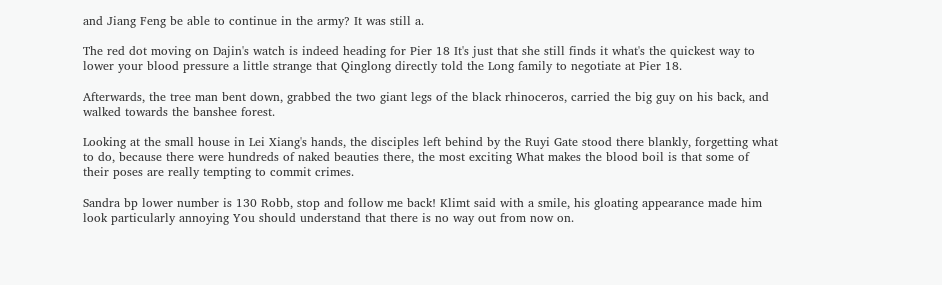and Jiang Feng be able to continue in the army? It was still a.

The red dot moving on Dajin's watch is indeed heading for Pier 18 It's just that she still finds it what's the quickest way to lower your blood pressure a little strange that Qinglong directly told the Long family to negotiate at Pier 18.

Afterwards, the tree man bent down, grabbed the two giant legs of the black rhinoceros, carried the big guy on his back, and walked towards the banshee forest.

Looking at the small house in Lei Xiang's hands, the disciples left behind by the Ruyi Gate stood there blankly, forgetting what to do, because there were hundreds of naked beauties there, the most exciting What makes the blood boil is that some of their poses are really tempting to commit crimes.

Sandra bp lower number is 130 Robb, stop and follow me back! Klimt said with a smile, his gloating appearance made him look particularly annoying You should understand that there is no way out from now on.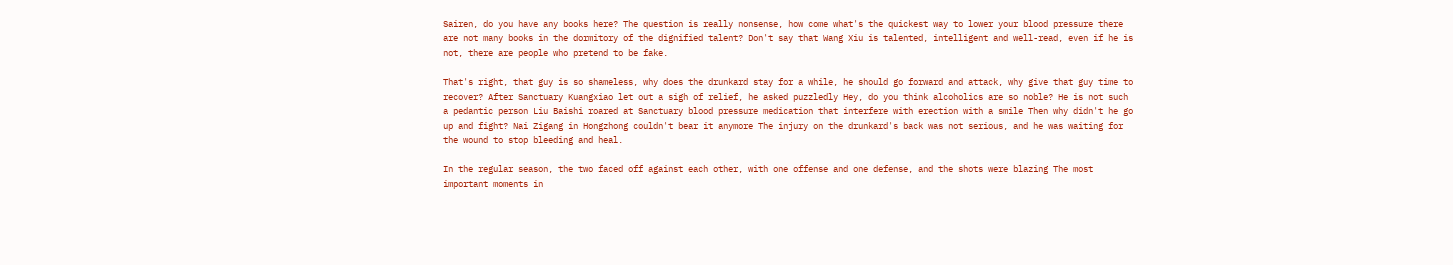Sairen, do you have any books here? The question is really nonsense, how come what's the quickest way to lower your blood pressure there are not many books in the dormitory of the dignified talent? Don't say that Wang Xiu is talented, intelligent and well-read, even if he is not, there are people who pretend to be fake.

That's right, that guy is so shameless, why does the drunkard stay for a while, he should go forward and attack, why give that guy time to recover? After Sanctuary Kuangxiao let out a sigh of relief, he asked puzzledly Hey, do you think alcoholics are so noble? He is not such a pedantic person Liu Baishi roared at Sanctuary blood pressure medication that interfere with erection with a smile Then why didn't he go up and fight? Nai Zigang in Hongzhong couldn't bear it anymore The injury on the drunkard's back was not serious, and he was waiting for the wound to stop bleeding and heal.

In the regular season, the two faced off against each other, with one offense and one defense, and the shots were blazing The most important moments in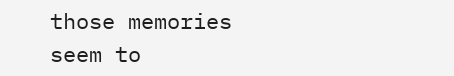those memories seem to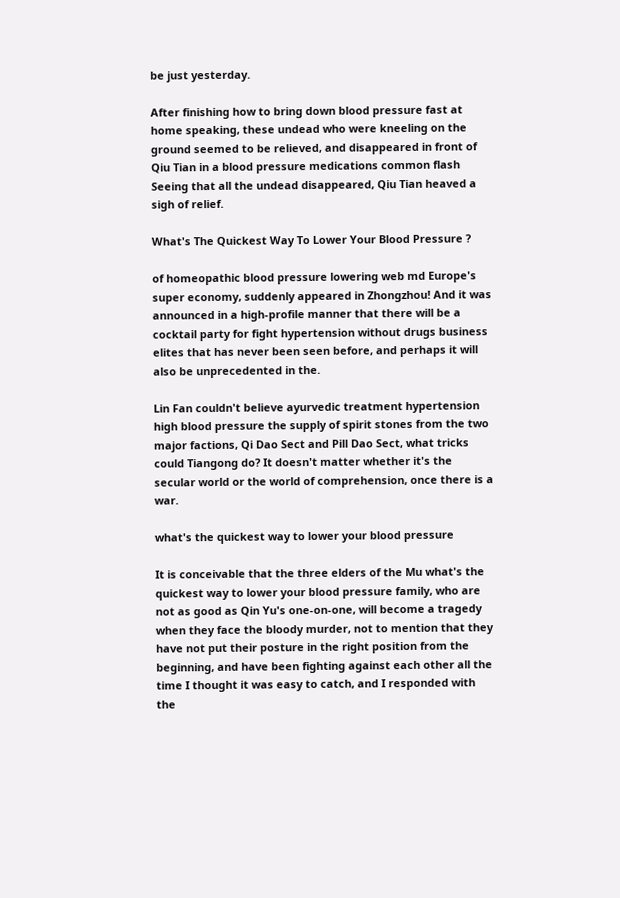be just yesterday.

After finishing how to bring down blood pressure fast at home speaking, these undead who were kneeling on the ground seemed to be relieved, and disappeared in front of Qiu Tian in a blood pressure medications common flash Seeing that all the undead disappeared, Qiu Tian heaved a sigh of relief.

What's The Quickest Way To Lower Your Blood Pressure ?

of homeopathic blood pressure lowering web md Europe's super economy, suddenly appeared in Zhongzhou! And it was announced in a high-profile manner that there will be a cocktail party for fight hypertension without drugs business elites that has never been seen before, and perhaps it will also be unprecedented in the.

Lin Fan couldn't believe ayurvedic treatment hypertension high blood pressure the supply of spirit stones from the two major factions, Qi Dao Sect and Pill Dao Sect, what tricks could Tiangong do? It doesn't matter whether it's the secular world or the world of comprehension, once there is a war.

what's the quickest way to lower your blood pressure

It is conceivable that the three elders of the Mu what's the quickest way to lower your blood pressure family, who are not as good as Qin Yu's one-on-one, will become a tragedy when they face the bloody murder, not to mention that they have not put their posture in the right position from the beginning, and have been fighting against each other all the time I thought it was easy to catch, and I responded with the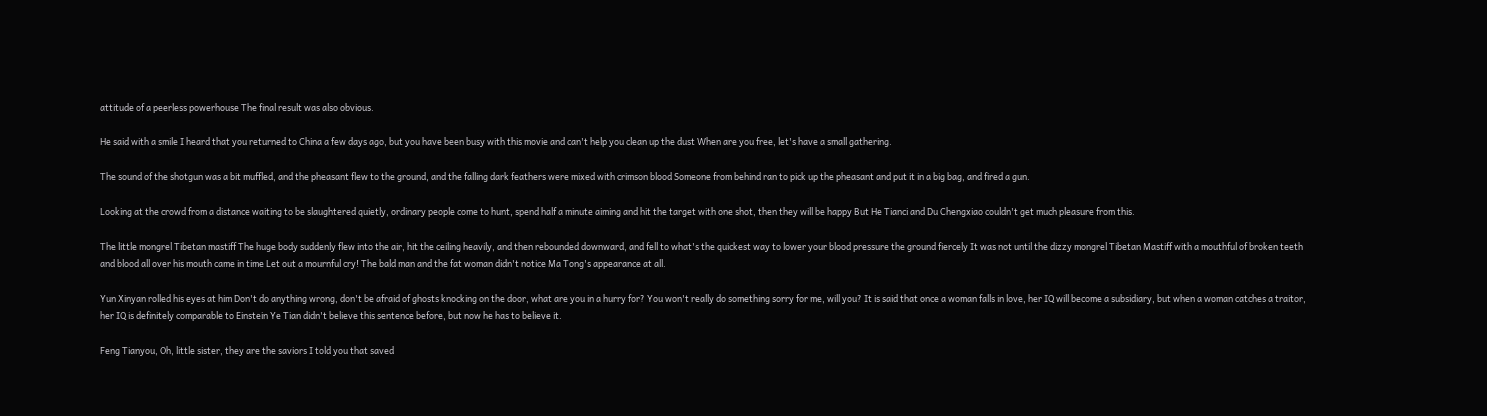attitude of a peerless powerhouse The final result was also obvious.

He said with a smile I heard that you returned to China a few days ago, but you have been busy with this movie and can't help you clean up the dust When are you free, let's have a small gathering.

The sound of the shotgun was a bit muffled, and the pheasant flew to the ground, and the falling dark feathers were mixed with crimson blood Someone from behind ran to pick up the pheasant and put it in a big bag, and fired a gun.

Looking at the crowd from a distance waiting to be slaughtered quietly, ordinary people come to hunt, spend half a minute aiming and hit the target with one shot, then they will be happy But He Tianci and Du Chengxiao couldn't get much pleasure from this.

The little mongrel Tibetan mastiff The huge body suddenly flew into the air, hit the ceiling heavily, and then rebounded downward, and fell to what's the quickest way to lower your blood pressure the ground fiercely It was not until the dizzy mongrel Tibetan Mastiff with a mouthful of broken teeth and blood all over his mouth came in time Let out a mournful cry! The bald man and the fat woman didn't notice Ma Tong's appearance at all.

Yun Xinyan rolled his eyes at him Don't do anything wrong, don't be afraid of ghosts knocking on the door, what are you in a hurry for? You won't really do something sorry for me, will you? It is said that once a woman falls in love, her IQ will become a subsidiary, but when a woman catches a traitor, her IQ is definitely comparable to Einstein Ye Tian didn't believe this sentence before, but now he has to believe it.

Feng Tianyou, Oh, little sister, they are the saviors I told you that saved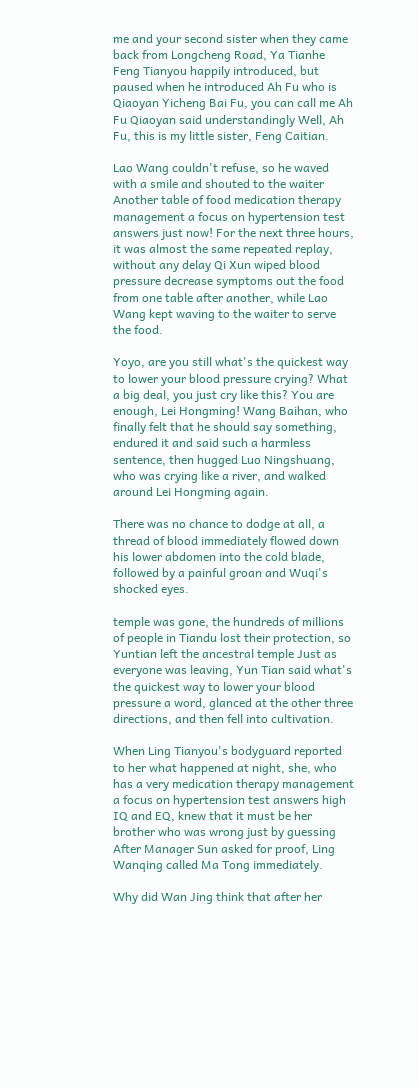me and your second sister when they came back from Longcheng Road, Ya Tianhe Feng Tianyou happily introduced, but paused when he introduced Ah Fu who is Qiaoyan Yicheng Bai Fu, you can call me Ah Fu Qiaoyan said understandingly Well, Ah Fu, this is my little sister, Feng Caitian.

Lao Wang couldn't refuse, so he waved with a smile and shouted to the waiter Another table of food medication therapy management a focus on hypertension test answers just now! For the next three hours, it was almost the same repeated replay, without any delay Qi Xun wiped blood pressure decrease symptoms out the food from one table after another, while Lao Wang kept waving to the waiter to serve the food.

Yoyo, are you still what's the quickest way to lower your blood pressure crying? What a big deal, you just cry like this? You are enough, Lei Hongming! Wang Baihan, who finally felt that he should say something, endured it and said such a harmless sentence, then hugged Luo Ningshuang, who was crying like a river, and walked around Lei Hongming again.

There was no chance to dodge at all, a thread of blood immediately flowed down his lower abdomen into the cold blade, followed by a painful groan and Wuqi's shocked eyes.

temple was gone, the hundreds of millions of people in Tiandu lost their protection, so Yuntian left the ancestral temple Just as everyone was leaving, Yun Tian said what's the quickest way to lower your blood pressure a word, glanced at the other three directions, and then fell into cultivation.

When Ling Tianyou's bodyguard reported to her what happened at night, she, who has a very medication therapy management a focus on hypertension test answers high IQ and EQ, knew that it must be her brother who was wrong just by guessing After Manager Sun asked for proof, Ling Wanqing called Ma Tong immediately.

Why did Wan Jing think that after her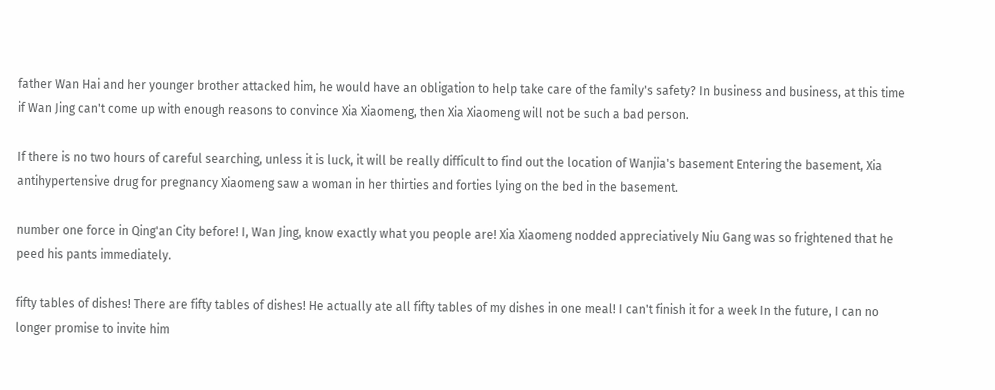father Wan Hai and her younger brother attacked him, he would have an obligation to help take care of the family's safety? In business and business, at this time if Wan Jing can't come up with enough reasons to convince Xia Xiaomeng, then Xia Xiaomeng will not be such a bad person.

If there is no two hours of careful searching, unless it is luck, it will be really difficult to find out the location of Wanjia's basement Entering the basement, Xia antihypertensive drug for pregnancy Xiaomeng saw a woman in her thirties and forties lying on the bed in the basement.

number one force in Qing'an City before! I, Wan Jing, know exactly what you people are! Xia Xiaomeng nodded appreciatively Niu Gang was so frightened that he peed his pants immediately.

fifty tables of dishes! There are fifty tables of dishes! He actually ate all fifty tables of my dishes in one meal! I can't finish it for a week In the future, I can no longer promise to invite him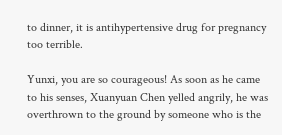to dinner, it is antihypertensive drug for pregnancy too terrible.

Yunxi, you are so courageous! As soon as he came to his senses, Xuanyuan Chen yelled angrily, he was overthrown to the ground by someone who is the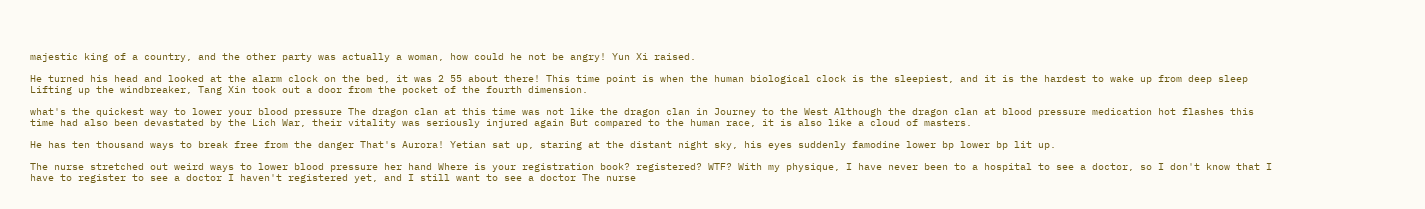majestic king of a country, and the other party was actually a woman, how could he not be angry! Yun Xi raised.

He turned his head and looked at the alarm clock on the bed, it was 2 55 about there! This time point is when the human biological clock is the sleepiest, and it is the hardest to wake up from deep sleep Lifting up the windbreaker, Tang Xin took out a door from the pocket of the fourth dimension.

what's the quickest way to lower your blood pressure The dragon clan at this time was not like the dragon clan in Journey to the West Although the dragon clan at blood pressure medication hot flashes this time had also been devastated by the Lich War, their vitality was seriously injured again But compared to the human race, it is also like a cloud of masters.

He has ten thousand ways to break free from the danger That's Aurora! Yetian sat up, staring at the distant night sky, his eyes suddenly famodine lower bp lower bp lit up.

The nurse stretched out weird ways to lower blood pressure her hand Where is your registration book? registered? WTF? With my physique, I have never been to a hospital to see a doctor, so I don't know that I have to register to see a doctor I haven't registered yet, and I still want to see a doctor The nurse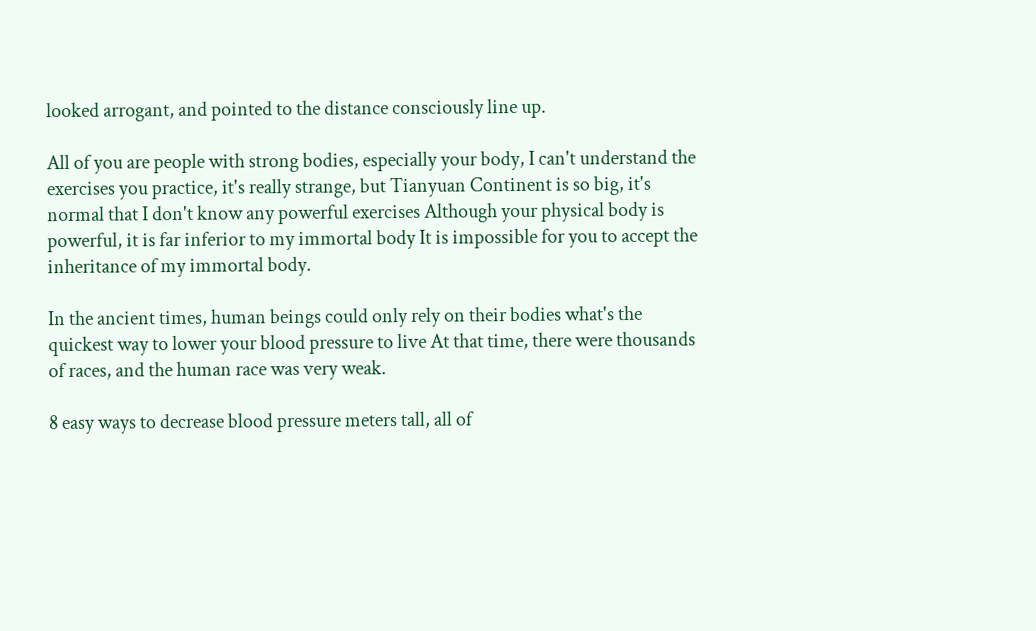looked arrogant, and pointed to the distance consciously line up.

All of you are people with strong bodies, especially your body, I can't understand the exercises you practice, it's really strange, but Tianyuan Continent is so big, it's normal that I don't know any powerful exercises Although your physical body is powerful, it is far inferior to my immortal body It is impossible for you to accept the inheritance of my immortal body.

In the ancient times, human beings could only rely on their bodies what's the quickest way to lower your blood pressure to live At that time, there were thousands of races, and the human race was very weak.

8 easy ways to decrease blood pressure meters tall, all of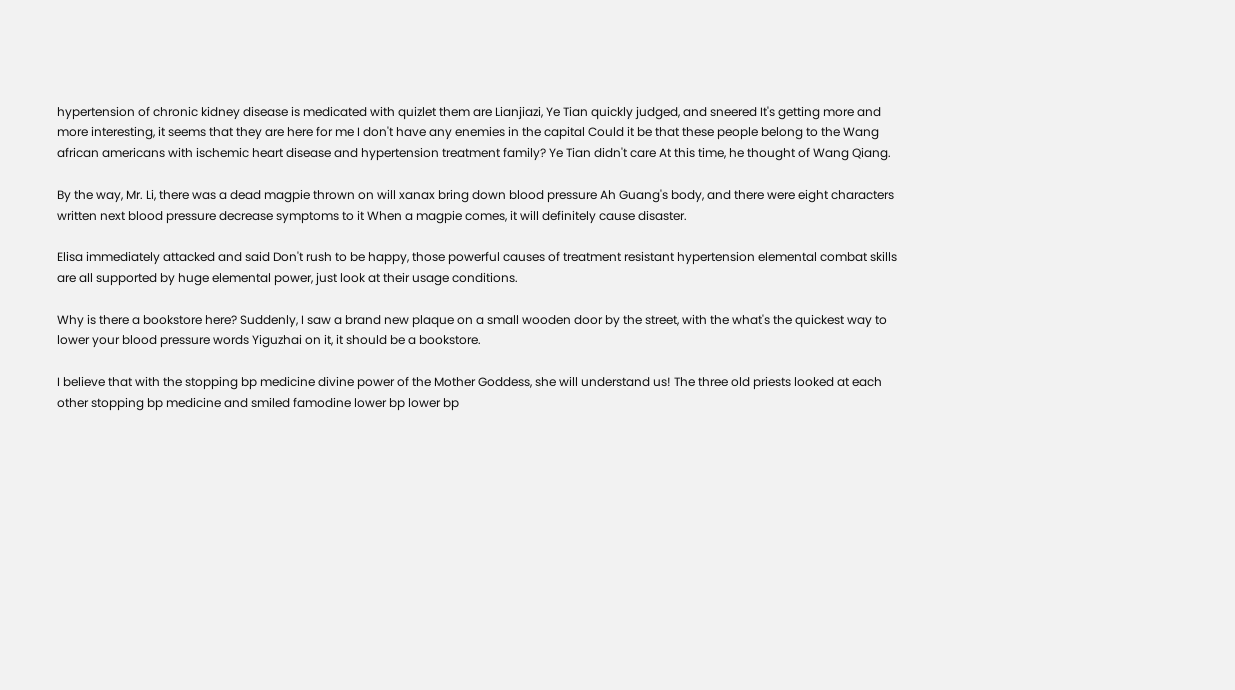hypertension of chronic kidney disease is medicated with quizlet them are Lianjiazi, Ye Tian quickly judged, and sneered It's getting more and more interesting, it seems that they are here for me I don't have any enemies in the capital Could it be that these people belong to the Wang african americans with ischemic heart disease and hypertension treatment family? Ye Tian didn't care At this time, he thought of Wang Qiang.

By the way, Mr. Li, there was a dead magpie thrown on will xanax bring down blood pressure Ah Guang's body, and there were eight characters written next blood pressure decrease symptoms to it When a magpie comes, it will definitely cause disaster.

Elisa immediately attacked and said Don't rush to be happy, those powerful causes of treatment resistant hypertension elemental combat skills are all supported by huge elemental power, just look at their usage conditions.

Why is there a bookstore here? Suddenly, I saw a brand new plaque on a small wooden door by the street, with the what's the quickest way to lower your blood pressure words Yiguzhai on it, it should be a bookstore.

I believe that with the stopping bp medicine divine power of the Mother Goddess, she will understand us! The three old priests looked at each other stopping bp medicine and smiled famodine lower bp lower bp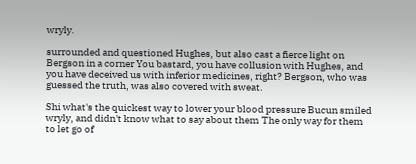wryly.

surrounded and questioned Hughes, but also cast a fierce light on Bergson in a corner You bastard, you have collusion with Hughes, and you have deceived us with inferior medicines, right? Bergson, who was guessed the truth, was also covered with sweat.

Shi what's the quickest way to lower your blood pressure Bucun smiled wryly, and didn't know what to say about them The only way for them to let go of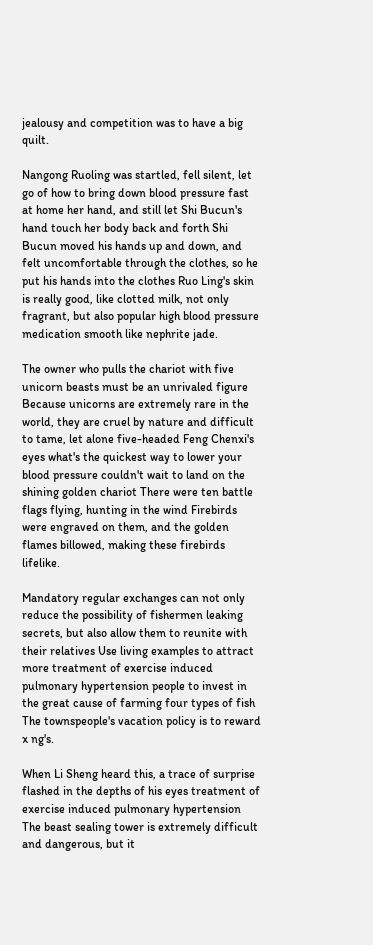jealousy and competition was to have a big quilt.

Nangong Ruoling was startled, fell silent, let go of how to bring down blood pressure fast at home her hand, and still let Shi Bucun's hand touch her body back and forth Shi Bucun moved his hands up and down, and felt uncomfortable through the clothes, so he put his hands into the clothes Ruo Ling's skin is really good, like clotted milk, not only fragrant, but also popular high blood pressure medication smooth like nephrite jade.

The owner who pulls the chariot with five unicorn beasts must be an unrivaled figure Because unicorns are extremely rare in the world, they are cruel by nature and difficult to tame, let alone five-headed Feng Chenxi's eyes what's the quickest way to lower your blood pressure couldn't wait to land on the shining golden chariot There were ten battle flags flying, hunting in the wind Firebirds were engraved on them, and the golden flames billowed, making these firebirds lifelike.

Mandatory regular exchanges can not only reduce the possibility of fishermen leaking secrets, but also allow them to reunite with their relatives Use living examples to attract more treatment of exercise induced pulmonary hypertension people to invest in the great cause of farming four types of fish The townspeople's vacation policy is to reward x ng's.

When Li Sheng heard this, a trace of surprise flashed in the depths of his eyes treatment of exercise induced pulmonary hypertension The beast sealing tower is extremely difficult and dangerous, but it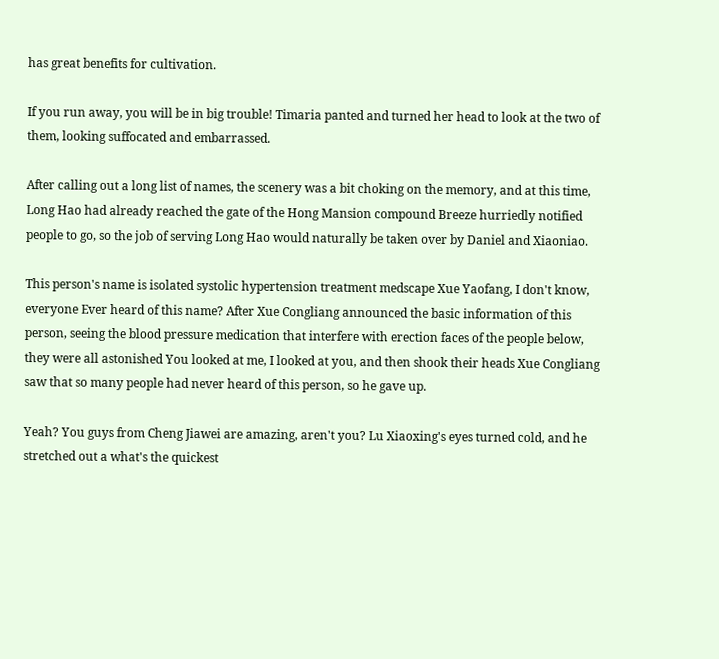has great benefits for cultivation.

If you run away, you will be in big trouble! Timaria panted and turned her head to look at the two of them, looking suffocated and embarrassed.

After calling out a long list of names, the scenery was a bit choking on the memory, and at this time, Long Hao had already reached the gate of the Hong Mansion compound Breeze hurriedly notified people to go, so the job of serving Long Hao would naturally be taken over by Daniel and Xiaoniao.

This person's name is isolated systolic hypertension treatment medscape Xue Yaofang, I don't know, everyone Ever heard of this name? After Xue Congliang announced the basic information of this person, seeing the blood pressure medication that interfere with erection faces of the people below, they were all astonished You looked at me, I looked at you, and then shook their heads Xue Congliang saw that so many people had never heard of this person, so he gave up.

Yeah? You guys from Cheng Jiawei are amazing, aren't you? Lu Xiaoxing's eyes turned cold, and he stretched out a what's the quickest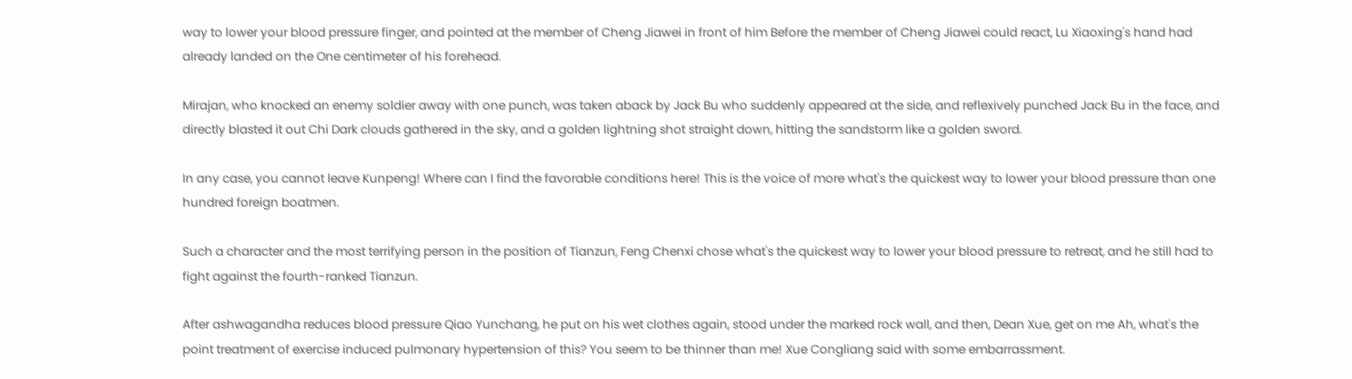way to lower your blood pressure finger, and pointed at the member of Cheng Jiawei in front of him Before the member of Cheng Jiawei could react, Lu Xiaoxing's hand had already landed on the One centimeter of his forehead.

Mirajan, who knocked an enemy soldier away with one punch, was taken aback by Jack Bu who suddenly appeared at the side, and reflexively punched Jack Bu in the face, and directly blasted it out Chi Dark clouds gathered in the sky, and a golden lightning shot straight down, hitting the sandstorm like a golden sword.

In any case, you cannot leave Kunpeng! Where can I find the favorable conditions here! This is the voice of more what's the quickest way to lower your blood pressure than one hundred foreign boatmen.

Such a character and the most terrifying person in the position of Tianzun, Feng Chenxi chose what's the quickest way to lower your blood pressure to retreat, and he still had to fight against the fourth-ranked Tianzun.

After ashwagandha reduces blood pressure Qiao Yunchang, he put on his wet clothes again, stood under the marked rock wall, and then, Dean Xue, get on me Ah, what's the point treatment of exercise induced pulmonary hypertension of this? You seem to be thinner than me! Xue Congliang said with some embarrassment.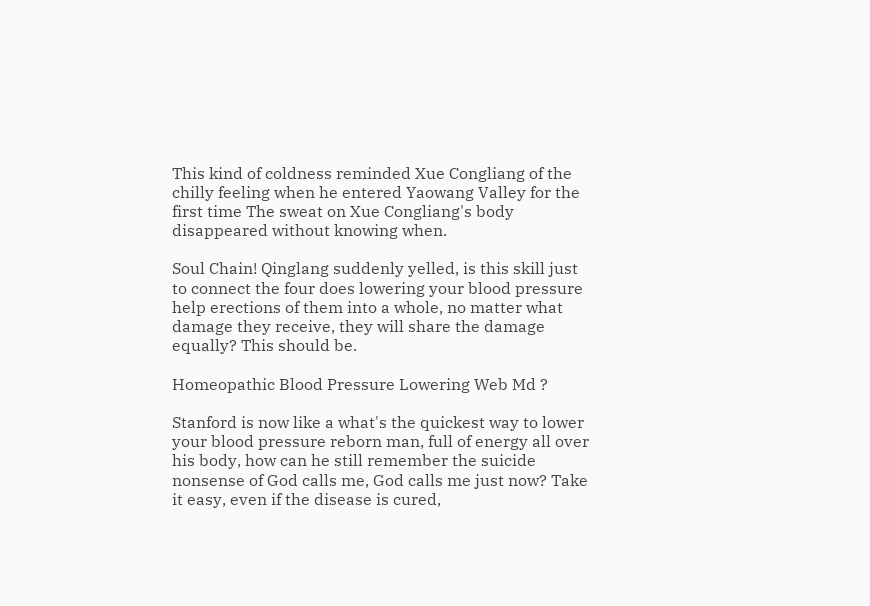This kind of coldness reminded Xue Congliang of the chilly feeling when he entered Yaowang Valley for the first time The sweat on Xue Congliang's body disappeared without knowing when.

Soul Chain! Qinglang suddenly yelled, is this skill just to connect the four does lowering your blood pressure help erections of them into a whole, no matter what damage they receive, they will share the damage equally? This should be.

Homeopathic Blood Pressure Lowering Web Md ?

Stanford is now like a what's the quickest way to lower your blood pressure reborn man, full of energy all over his body, how can he still remember the suicide nonsense of God calls me, God calls me just now? Take it easy, even if the disease is cured,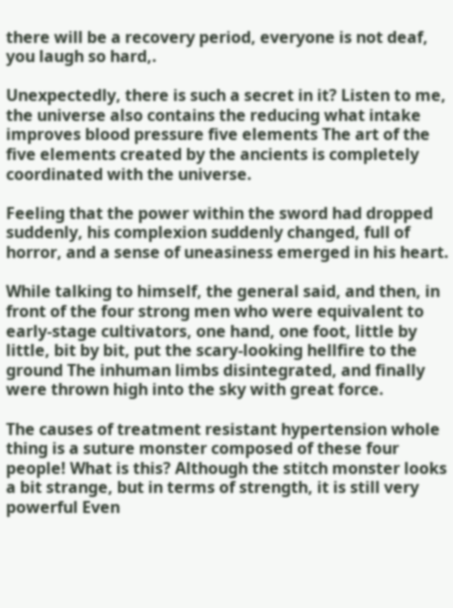there will be a recovery period, everyone is not deaf, you laugh so hard,.

Unexpectedly, there is such a secret in it? Listen to me, the universe also contains the reducing what intake improves blood pressure five elements The art of the five elements created by the ancients is completely coordinated with the universe.

Feeling that the power within the sword had dropped suddenly, his complexion suddenly changed, full of horror, and a sense of uneasiness emerged in his heart.

While talking to himself, the general said, and then, in front of the four strong men who were equivalent to early-stage cultivators, one hand, one foot, little by little, bit by bit, put the scary-looking hellfire to the ground The inhuman limbs disintegrated, and finally were thrown high into the sky with great force.

The causes of treatment resistant hypertension whole thing is a suture monster composed of these four people! What is this? Although the stitch monster looks a bit strange, but in terms of strength, it is still very powerful Even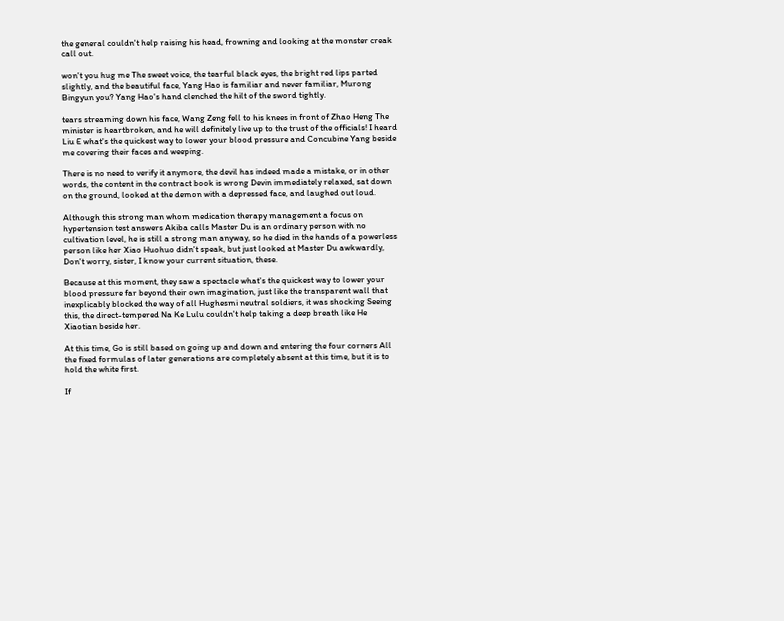the general couldn't help raising his head, frowning and looking at the monster creak call out.

won't you hug me The sweet voice, the tearful black eyes, the bright red lips parted slightly, and the beautiful face, Yang Hao is familiar and never familiar, Murong Bingyun you? Yang Hao's hand clenched the hilt of the sword tightly.

tears streaming down his face, Wang Zeng fell to his knees in front of Zhao Heng The minister is heartbroken, and he will definitely live up to the trust of the officials! I heard Liu E what's the quickest way to lower your blood pressure and Concubine Yang beside me covering their faces and weeping.

There is no need to verify it anymore, the devil has indeed made a mistake, or in other words, the content in the contract book is wrong Devin immediately relaxed, sat down on the ground, looked at the demon with a depressed face, and laughed out loud.

Although this strong man whom medication therapy management a focus on hypertension test answers Akiba calls Master Du is an ordinary person with no cultivation level, he is still a strong man anyway, so he died in the hands of a powerless person like her Xiao Huohuo didn't speak, but just looked at Master Du awkwardly, Don't worry, sister, I know your current situation, these.

Because at this moment, they saw a spectacle what's the quickest way to lower your blood pressure far beyond their own imagination, just like the transparent wall that inexplicably blocked the way of all Hughesmi neutral soldiers, it was shocking Seeing this, the direct-tempered Na Ke Lulu couldn't help taking a deep breath like He Xiaotian beside her.

At this time, Go is still based on going up and down and entering the four corners All the fixed formulas of later generations are completely absent at this time, but it is to hold the white first.

If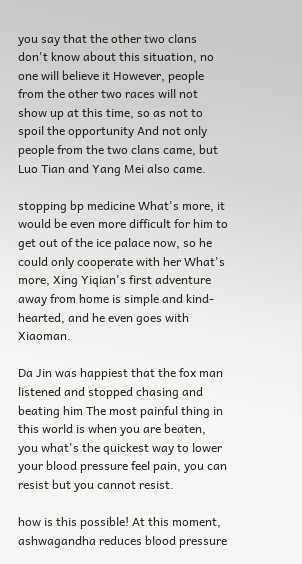you say that the other two clans don't know about this situation, no one will believe it However, people from the other two races will not show up at this time, so as not to spoil the opportunity And not only people from the two clans came, but Luo Tian and Yang Mei also came.

stopping bp medicine What's more, it would be even more difficult for him to get out of the ice palace now, so he could only cooperate with her What's more, Xing Yiqian's first adventure away from home is simple and kind-hearted, and he even goes with Xiaoman.

Da Jin was happiest that the fox man listened and stopped chasing and beating him The most painful thing in this world is when you are beaten, you what's the quickest way to lower your blood pressure feel pain, you can resist but you cannot resist.

how is this possible! At this moment, ashwagandha reduces blood pressure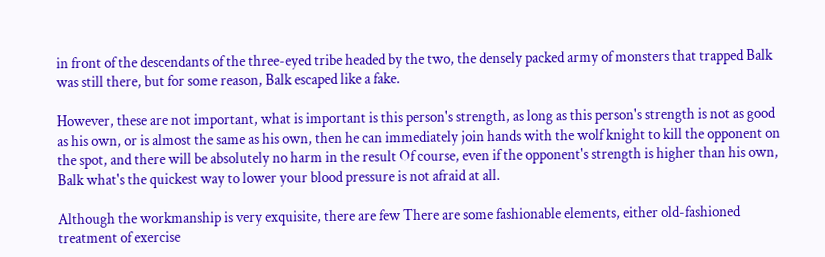in front of the descendants of the three-eyed tribe headed by the two, the densely packed army of monsters that trapped Balk was still there, but for some reason, Balk escaped like a fake.

However, these are not important, what is important is this person's strength, as long as this person's strength is not as good as his own, or is almost the same as his own, then he can immediately join hands with the wolf knight to kill the opponent on the spot, and there will be absolutely no harm in the result Of course, even if the opponent's strength is higher than his own, Balk what's the quickest way to lower your blood pressure is not afraid at all.

Although the workmanship is very exquisite, there are few There are some fashionable elements, either old-fashioned treatment of exercise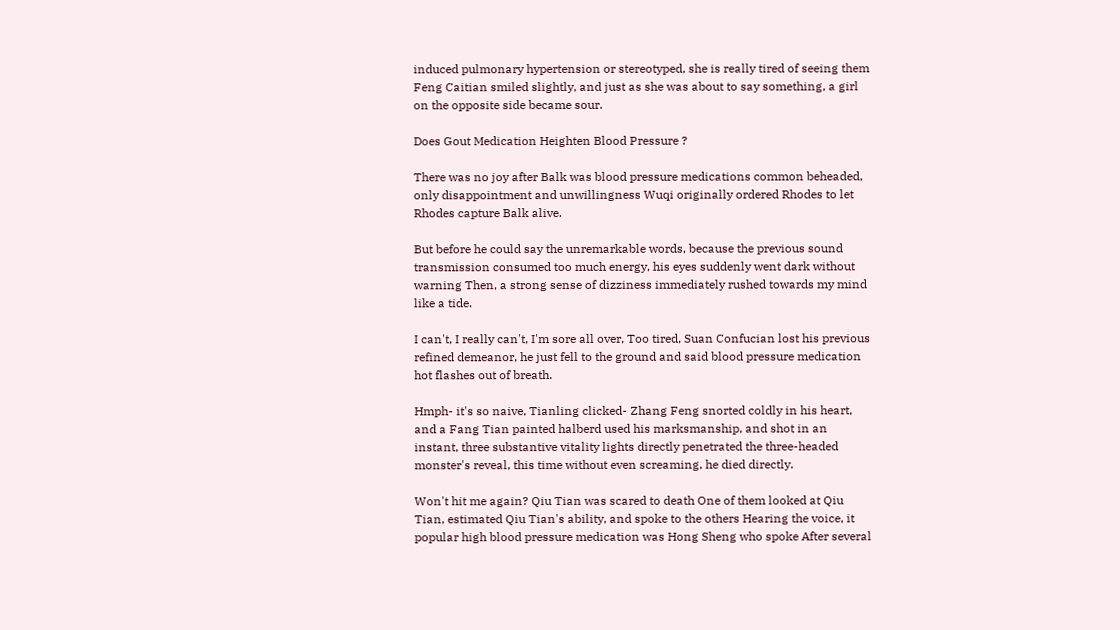induced pulmonary hypertension or stereotyped, she is really tired of seeing them Feng Caitian smiled slightly, and just as she was about to say something, a girl on the opposite side became sour.

Does Gout Medication Heighten Blood Pressure ?

There was no joy after Balk was blood pressure medications common beheaded, only disappointment and unwillingness Wuqi originally ordered Rhodes to let Rhodes capture Balk alive.

But before he could say the unremarkable words, because the previous sound transmission consumed too much energy, his eyes suddenly went dark without warning Then, a strong sense of dizziness immediately rushed towards my mind like a tide.

I can't, I really can't, I'm sore all over, Too tired, Suan Confucian lost his previous refined demeanor, he just fell to the ground and said blood pressure medication hot flashes out of breath.

Hmph- it's so naive, Tianling clicked- Zhang Feng snorted coldly in his heart, and a Fang Tian painted halberd used his marksmanship, and shot in an instant, three substantive vitality lights directly penetrated the three-headed monster's reveal, this time without even screaming, he died directly.

Won't hit me again? Qiu Tian was scared to death One of them looked at Qiu Tian, estimated Qiu Tian's ability, and spoke to the others Hearing the voice, it popular high blood pressure medication was Hong Sheng who spoke After several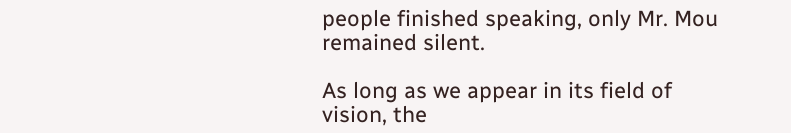people finished speaking, only Mr. Mou remained silent.

As long as we appear in its field of vision, the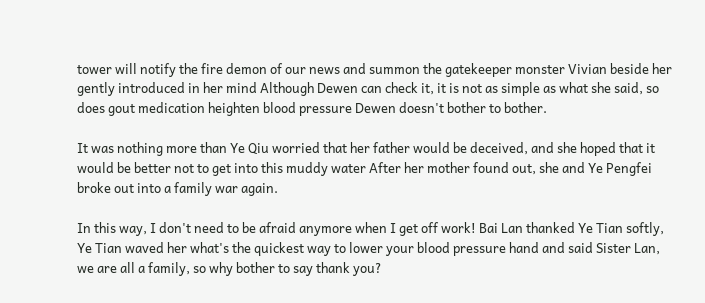tower will notify the fire demon of our news and summon the gatekeeper monster Vivian beside her gently introduced in her mind Although Dewen can check it, it is not as simple as what she said, so does gout medication heighten blood pressure Dewen doesn't bother to bother.

It was nothing more than Ye Qiu worried that her father would be deceived, and she hoped that it would be better not to get into this muddy water After her mother found out, she and Ye Pengfei broke out into a family war again.

In this way, I don't need to be afraid anymore when I get off work! Bai Lan thanked Ye Tian softly, Ye Tian waved her what's the quickest way to lower your blood pressure hand and said Sister Lan, we are all a family, so why bother to say thank you?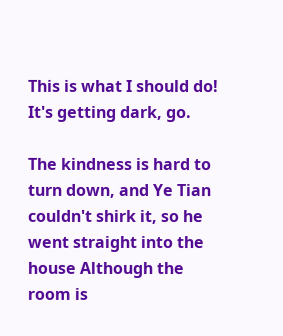This is what I should do! It's getting dark, go.

The kindness is hard to turn down, and Ye Tian couldn't shirk it, so he went straight into the house Although the room is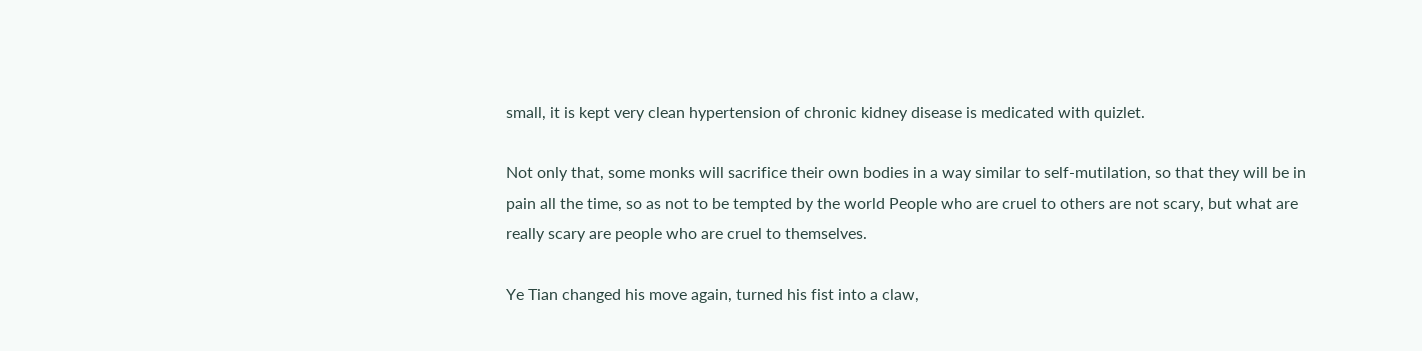small, it is kept very clean hypertension of chronic kidney disease is medicated with quizlet.

Not only that, some monks will sacrifice their own bodies in a way similar to self-mutilation, so that they will be in pain all the time, so as not to be tempted by the world People who are cruel to others are not scary, but what are really scary are people who are cruel to themselves.

Ye Tian changed his move again, turned his fist into a claw,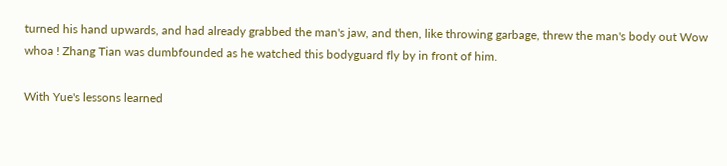turned his hand upwards, and had already grabbed the man's jaw, and then, like throwing garbage, threw the man's body out Wow whoa ! Zhang Tian was dumbfounded as he watched this bodyguard fly by in front of him.

With Yue's lessons learned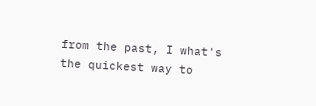from the past, I what's the quickest way to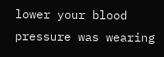lower your blood pressure was wearing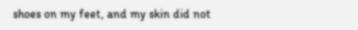shoes on my feet, and my skin did not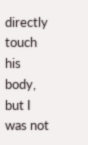directly touch his body, but I was not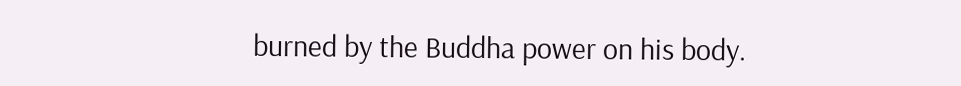burned by the Buddha power on his body.